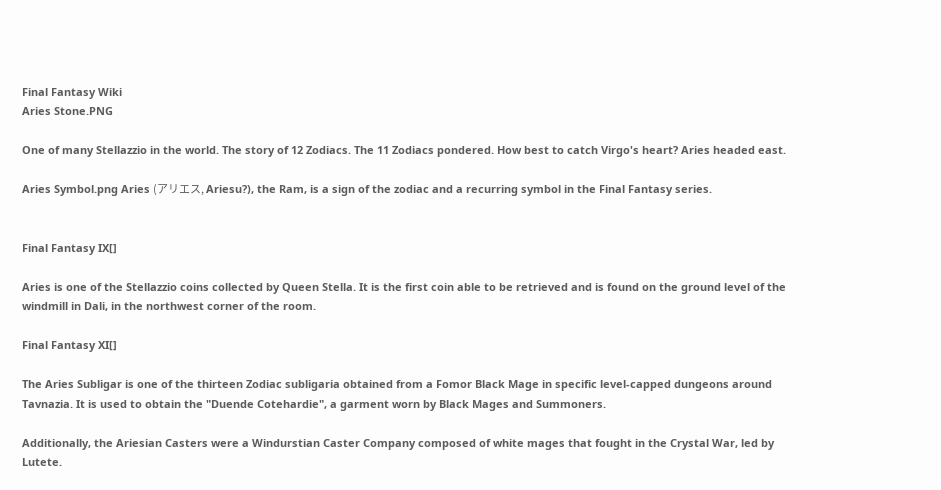Final Fantasy Wiki
Aries Stone.PNG

One of many Stellazzio in the world. The story of 12 Zodiacs. The 11 Zodiacs pondered. How best to catch Virgo's heart? Aries headed east.

Aries Symbol.png Aries (アリエス, Ariesu?), the Ram, is a sign of the zodiac and a recurring symbol in the Final Fantasy series.


Final Fantasy IX[]

Aries is one of the Stellazzio coins collected by Queen Stella. It is the first coin able to be retrieved and is found on the ground level of the windmill in Dali, in the northwest corner of the room.

Final Fantasy XI[]

The Aries Subligar is one of the thirteen Zodiac subligaria obtained from a Fomor Black Mage in specific level-capped dungeons around Tavnazia. It is used to obtain the "Duende Cotehardie", a garment worn by Black Mages and Summoners.

Additionally, the Ariesian Casters were a Windurstian Caster Company composed of white mages that fought in the Crystal War, led by Lutete.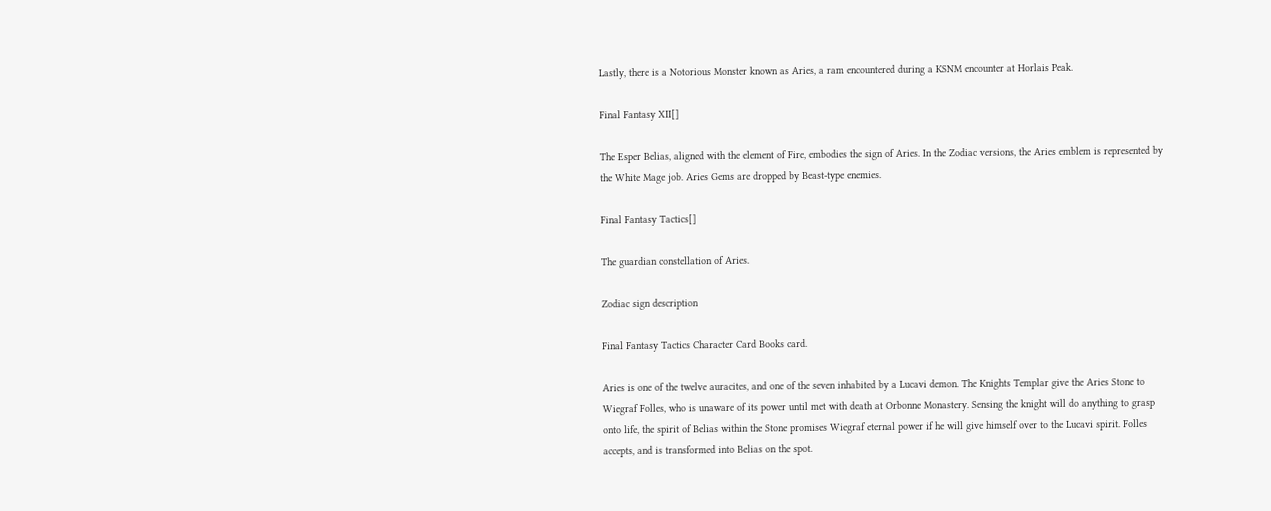Lastly, there is a Notorious Monster known as Aries, a ram encountered during a KSNM encounter at Horlais Peak.

Final Fantasy XII[]

The Esper Belias, aligned with the element of Fire, embodies the sign of Aries. In the Zodiac versions, the Aries emblem is represented by the White Mage job. Aries Gems are dropped by Beast-type enemies.

Final Fantasy Tactics[]

The guardian constellation of Aries.

Zodiac sign description

Final Fantasy Tactics Character Card Books card.

Aries is one of the twelve auracites, and one of the seven inhabited by a Lucavi demon. The Knights Templar give the Aries Stone to Wiegraf Folles, who is unaware of its power until met with death at Orbonne Monastery. Sensing the knight will do anything to grasp onto life, the spirit of Belias within the Stone promises Wiegraf eternal power if he will give himself over to the Lucavi spirit. Folles accepts, and is transformed into Belias on the spot.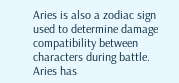Aries is also a zodiac sign used to determine damage compatibility between characters during battle. Aries has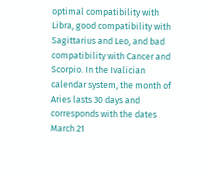optimal compatibility with Libra, good compatibility with Sagittarius and Leo, and bad compatibility with Cancer and Scorpio. In the Ivalician calendar system, the month of Aries lasts 30 days and corresponds with the dates March 21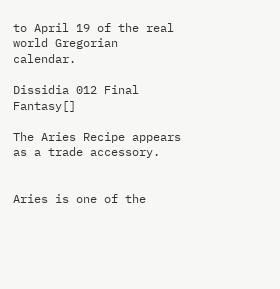to April 19 of the real world Gregorian calendar.

Dissidia 012 Final Fantasy[]

The Aries Recipe appears as a trade accessory.


Aries is one of the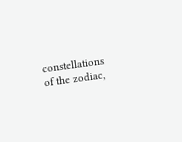constellations of the zodiac,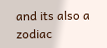and its also a zodiac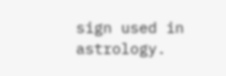sign used in astrology.